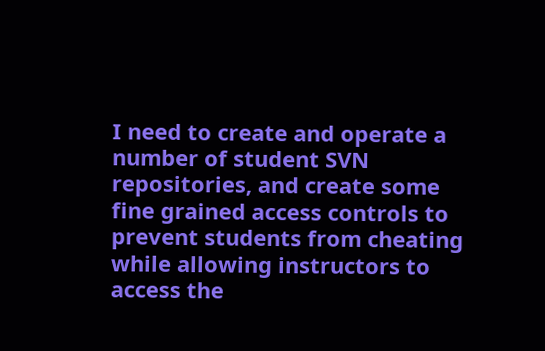I need to create and operate a number of student SVN repositories, and create some fine grained access controls to prevent students from cheating while allowing instructors to access the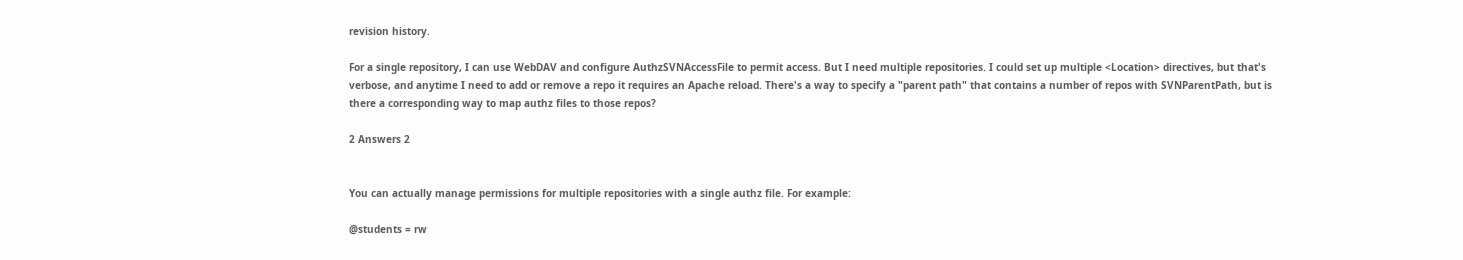revision history.

For a single repository, I can use WebDAV and configure AuthzSVNAccessFile to permit access. But I need multiple repositories. I could set up multiple <Location> directives, but that's verbose, and anytime I need to add or remove a repo it requires an Apache reload. There's a way to specify a "parent path" that contains a number of repos with SVNParentPath, but is there a corresponding way to map authz files to those repos?

2 Answers 2


You can actually manage permissions for multiple repositories with a single authz file. For example:

@students = rw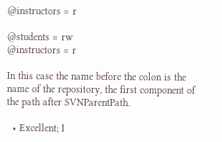@instructors = r

@students = rw
@instructors = r

In this case the name before the colon is the name of the repository, the first component of the path after SVNParentPath.

  • Excellent; I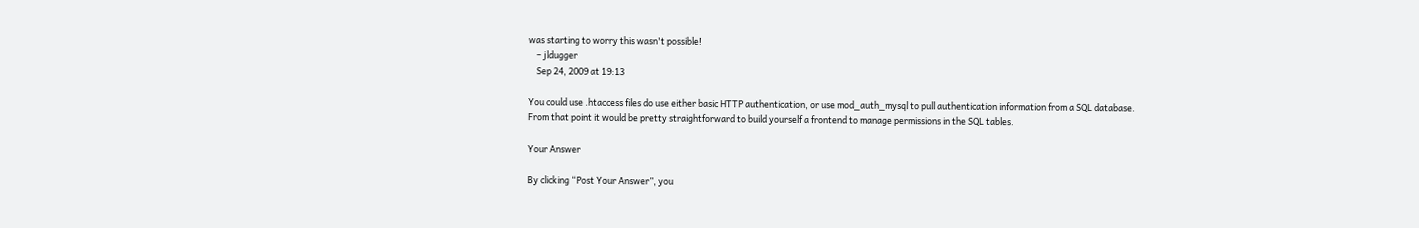was starting to worry this wasn't possible!
    – jldugger
    Sep 24, 2009 at 19:13

You could use .htaccess files do use either basic HTTP authentication, or use mod_auth_mysql to pull authentication information from a SQL database. From that point it would be pretty straightforward to build yourself a frontend to manage permissions in the SQL tables.

Your Answer

By clicking “Post Your Answer”, you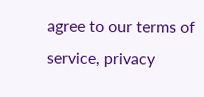agree to our terms of service, privacy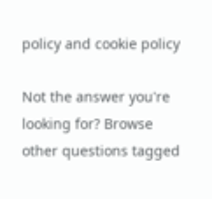policy and cookie policy

Not the answer you're looking for? Browse other questions tagged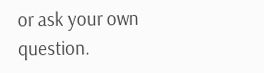or ask your own question.